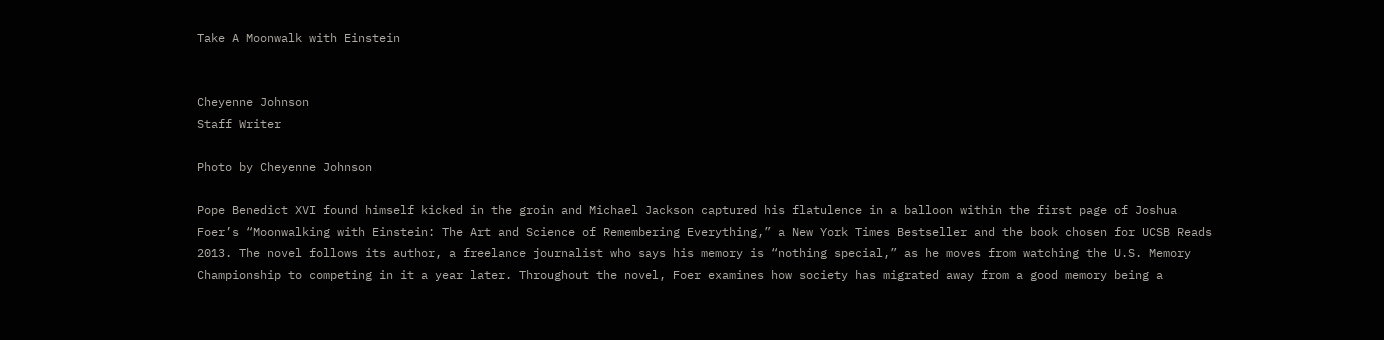Take A Moonwalk with Einstein


Cheyenne Johnson
Staff Writer

Photo by Cheyenne Johnson

Pope Benedict XVI found himself kicked in the groin and Michael Jackson captured his flatulence in a balloon within the first page of Joshua Foer’s “Moonwalking with Einstein: The Art and Science of Remembering Everything,” a New York Times Bestseller and the book chosen for UCSB Reads 2013. The novel follows its author, a freelance journalist who says his memory is “nothing special,” as he moves from watching the U.S. Memory Championship to competing in it a year later. Throughout the novel, Foer examines how society has migrated away from a good memory being a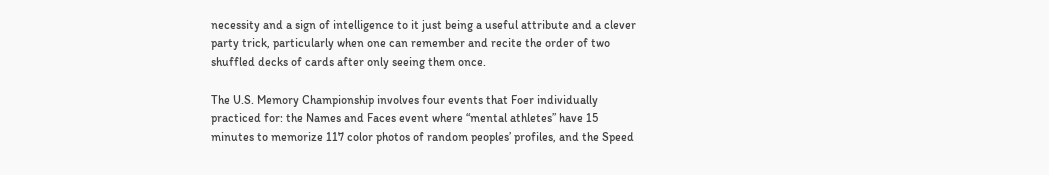necessity and a sign of intelligence to it just being a useful attribute and a clever party trick, particularly when one can remember and recite the order of two shuffled decks of cards after only seeing them once.

The U.S. Memory Championship involves four events that Foer individually practiced for: the Names and Faces event where “mental athletes” have 15 minutes to memorize 117 color photos of random peoples’ profiles, and the Speed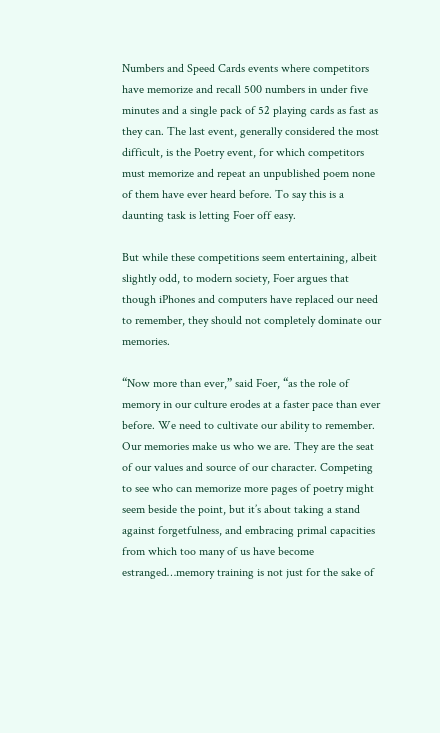Numbers and Speed Cards events where competitors have memorize and recall 500 numbers in under five minutes and a single pack of 52 playing cards as fast as they can. The last event, generally considered the most difficult, is the Poetry event, for which competitors must memorize and repeat an unpublished poem none of them have ever heard before. To say this is a daunting task is letting Foer off easy.

But while these competitions seem entertaining, albeit slightly odd, to modern society, Foer argues that though iPhones and computers have replaced our need to remember, they should not completely dominate our memories.

“Now more than ever,” said Foer, “as the role of memory in our culture erodes at a faster pace than ever before. We need to cultivate our ability to remember. Our memories make us who we are. They are the seat of our values and source of our character. Competing to see who can memorize more pages of poetry might seem beside the point, but it’s about taking a stand against forgetfulness, and embracing primal capacities from which too many of us have become estranged…memory training is not just for the sake of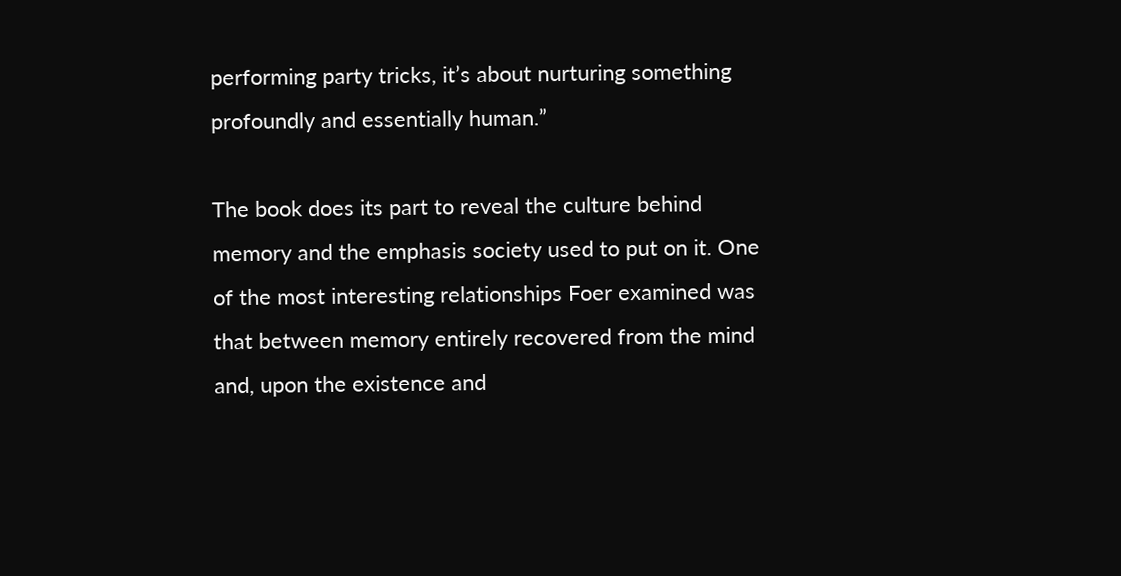performing party tricks, it’s about nurturing something profoundly and essentially human.”

The book does its part to reveal the culture behind memory and the emphasis society used to put on it. One of the most interesting relationships Foer examined was that between memory entirely recovered from the mind and, upon the existence and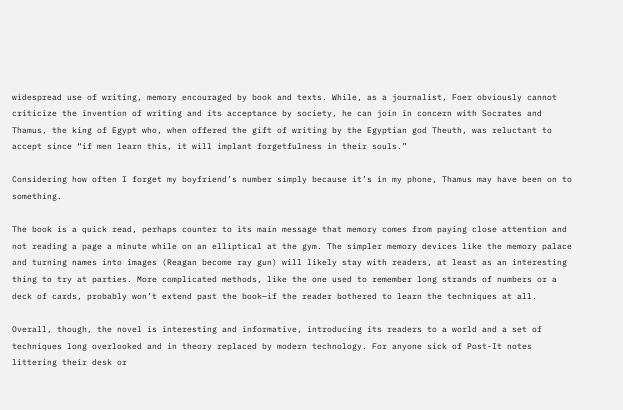widespread use of writing, memory encouraged by book and texts. While, as a journalist, Foer obviously cannot criticize the invention of writing and its acceptance by society, he can join in concern with Socrates and Thamus, the king of Egypt who, when offered the gift of writing by the Egyptian god Theuth, was reluctant to accept since “if men learn this, it will implant forgetfulness in their souls.”

Considering how often I forget my boyfriend’s number simply because it’s in my phone, Thamus may have been on to something.

The book is a quick read, perhaps counter to its main message that memory comes from paying close attention and not reading a page a minute while on an elliptical at the gym. The simpler memory devices like the memory palace and turning names into images (Reagan become ray gun) will likely stay with readers, at least as an interesting thing to try at parties. More complicated methods, like the one used to remember long strands of numbers or a deck of cards, probably won’t extend past the book—if the reader bothered to learn the techniques at all.

Overall, though, the novel is interesting and informative, introducing its readers to a world and a set of techniques long overlooked and in theory replaced by modern technology. For anyone sick of Post-It notes littering their desk or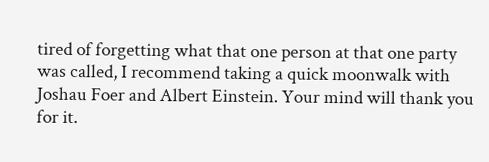tired of forgetting what that one person at that one party was called, I recommend taking a quick moonwalk with Joshau Foer and Albert Einstein. Your mind will thank you for it.